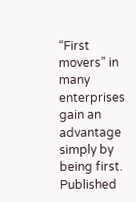“First movers” in many enterprises gain an advantage simply by being first. Published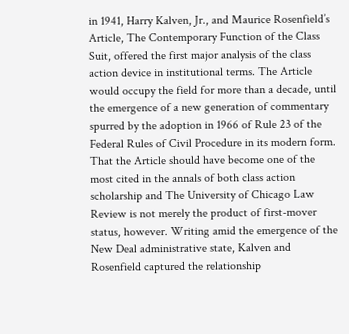in 1941, Harry Kalven, Jr., and Maurice Rosenfield’s Article, The Contemporary Function of the Class Suit, offered the first major analysis of the class action device in institutional terms. The Article would occupy the field for more than a decade, until the emergence of a new generation of commentary spurred by the adoption in 1966 of Rule 23 of the Federal Rules of Civil Procedure in its modern form. That the Article should have become one of the most cited in the annals of both class action scholarship and The University of Chicago Law Review is not merely the product of first-mover status, however. Writing amid the emergence of the New Deal administrative state, Kalven and Rosenfield captured the relationship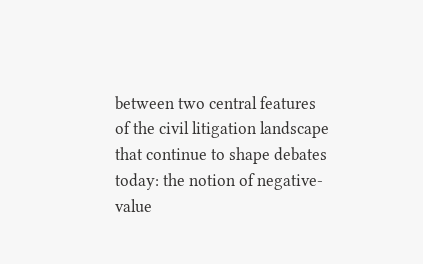between two central features of the civil litigation landscape that continue to shape debates today: the notion of negative-value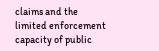claims and the limited enforcement capacity of public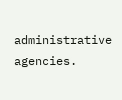administrative agencies.